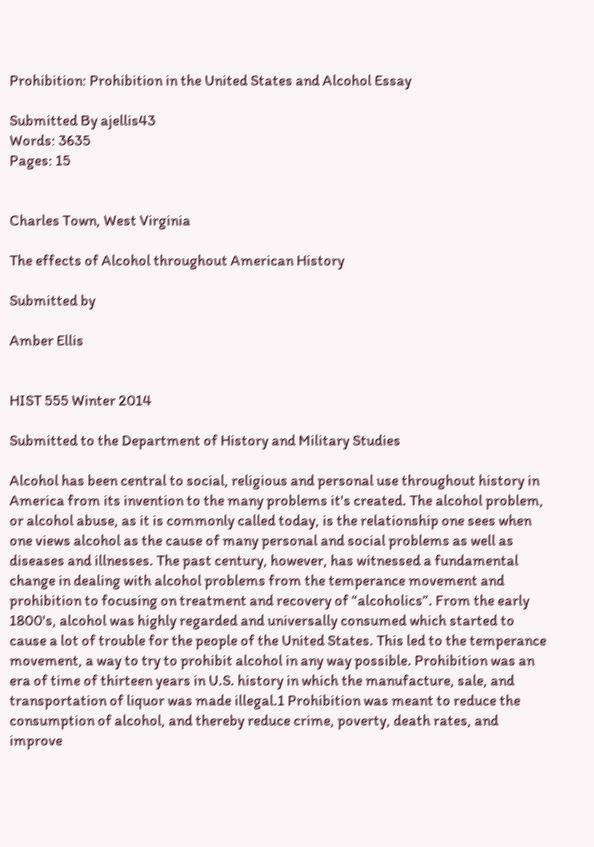Prohibition: Prohibition in the United States and Alcohol Essay

Submitted By ajellis43
Words: 3635
Pages: 15


Charles Town, West Virginia

The effects of Alcohol throughout American History

Submitted by

Amber Ellis


HIST 555 Winter 2014

Submitted to the Department of History and Military Studies

Alcohol has been central to social, religious and personal use throughout history in America from its invention to the many problems it's created. The alcohol problem, or alcohol abuse, as it is commonly called today, is the relationship one sees when one views alcohol as the cause of many personal and social problems as well as diseases and illnesses. The past century, however, has witnessed a fundamental change in dealing with alcohol problems from the temperance movement and prohibition to focusing on treatment and recovery of “alcoholics”. From the early 1800's, alcohol was highly regarded and universally consumed which started to cause a lot of trouble for the people of the United States. This led to the temperance movement, a way to try to prohibit alcohol in any way possible. Prohibition was an era of time of thirteen years in U.S. history in which the manufacture, sale, and transportation of liquor was made illegal.1 Prohibition was meant to reduce the consumption of alcohol, and thereby reduce crime, poverty, death rates, and improve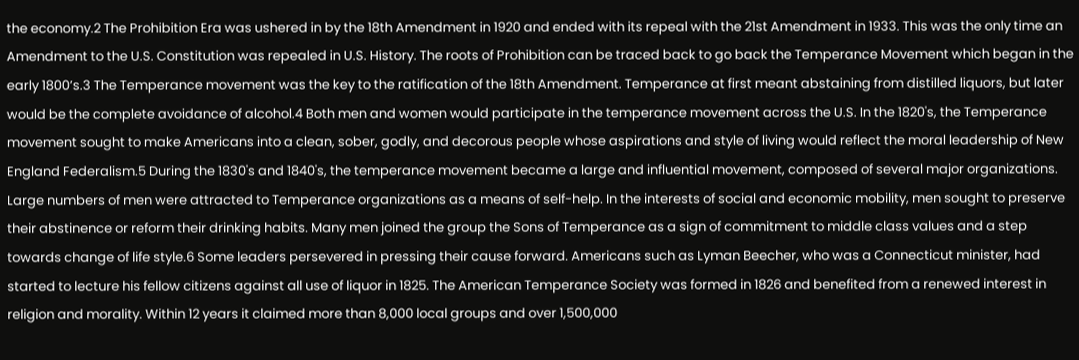the economy.2 The Prohibition Era was ushered in by the 18th Amendment in 1920 and ended with its repeal with the 21st Amendment in 1933. This was the only time an Amendment to the U.S. Constitution was repealed in U.S. History. The roots of Prohibition can be traced back to go back the Temperance Movement which began in the early 1800’s.3 The Temperance movement was the key to the ratification of the 18th Amendment. Temperance at first meant abstaining from distilled liquors, but later would be the complete avoidance of alcohol.4 Both men and women would participate in the temperance movement across the U.S. In the 1820's, the Temperance movement sought to make Americans into a clean, sober, godly, and decorous people whose aspirations and style of living would reflect the moral leadership of New England Federalism.5 During the 1830's and 1840's, the temperance movement became a large and influential movement, composed of several major organizations. Large numbers of men were attracted to Temperance organizations as a means of self-help. In the interests of social and economic mobility, men sought to preserve their abstinence or reform their drinking habits. Many men joined the group the Sons of Temperance as a sign of commitment to middle class values and a step towards change of life style.6 Some leaders persevered in pressing their cause forward. Americans such as Lyman Beecher, who was a Connecticut minister, had started to lecture his fellow citizens against all use of liquor in 1825. The American Temperance Society was formed in 1826 and benefited from a renewed interest in religion and morality. Within 12 years it claimed more than 8,000 local groups and over 1,500,000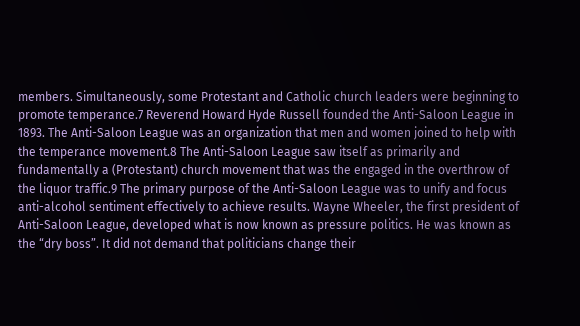members. Simultaneously, some Protestant and Catholic church leaders were beginning to promote temperance.7 Reverend Howard Hyde Russell founded the Anti-Saloon League in 1893. The Anti-Saloon League was an organization that men and women joined to help with the temperance movement.8 The Anti-Saloon League saw itself as primarily and fundamentally a (Protestant) church movement that was the engaged in the overthrow of the liquor traffic.9 The primary purpose of the Anti-Saloon League was to unify and focus anti-alcohol sentiment effectively to achieve results. Wayne Wheeler, the first president of Anti-Saloon League, developed what is now known as pressure politics. He was known as the “dry boss”. It did not demand that politicians change their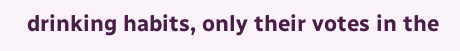drinking habits, only their votes in the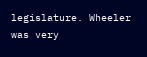legislature. Wheeler was very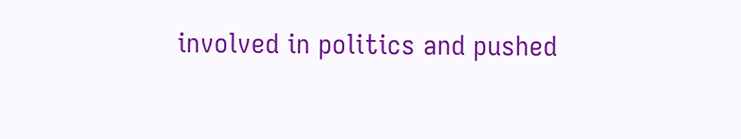involved in politics and pushed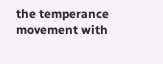the temperance movement with